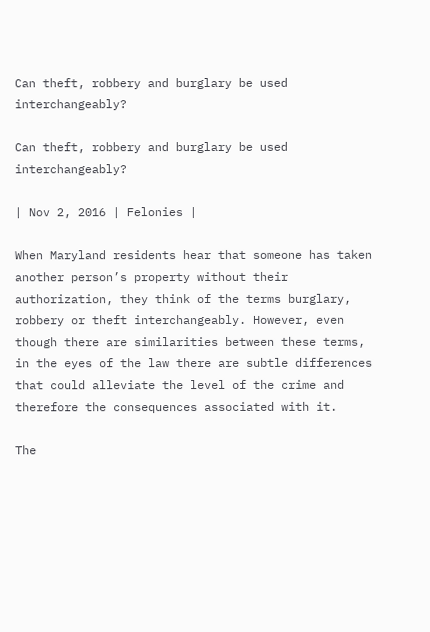Can theft, robbery and burglary be used interchangeably?

Can theft, robbery and burglary be used interchangeably?

| Nov 2, 2016 | Felonies |

When Maryland residents hear that someone has taken another person’s property without their authorization, they think of the terms burglary, robbery or theft interchangeably. However, even though there are similarities between these terms, in the eyes of the law there are subtle differences that could alleviate the level of the crime and therefore the consequences associated with it.

The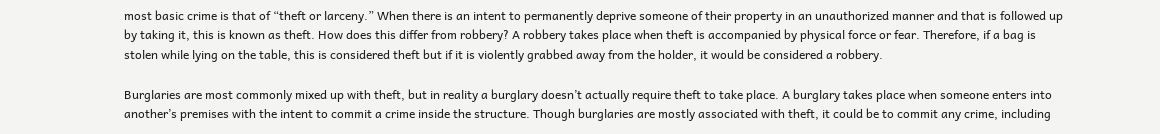most basic crime is that of “theft or larceny.” When there is an intent to permanently deprive someone of their property in an unauthorized manner and that is followed up by taking it, this is known as theft. How does this differ from robbery? A robbery takes place when theft is accompanied by physical force or fear. Therefore, if a bag is stolen while lying on the table, this is considered theft but if it is violently grabbed away from the holder, it would be considered a robbery.

Burglaries are most commonly mixed up with theft, but in reality a burglary doesn’t actually require theft to take place. A burglary takes place when someone enters into another’s premises with the intent to commit a crime inside the structure. Though burglaries are mostly associated with theft, it could be to commit any crime, including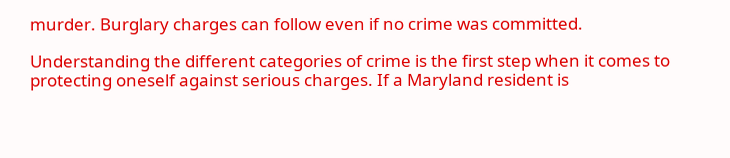murder. Burglary charges can follow even if no crime was committed.

Understanding the different categories of crime is the first step when it comes to protecting oneself against serious charges. If a Maryland resident is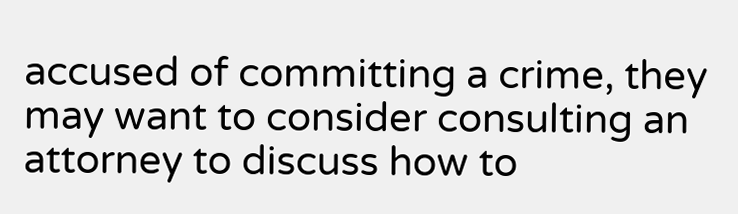accused of committing a crime, they may want to consider consulting an attorney to discuss how to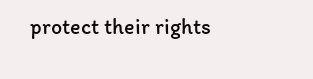protect their rights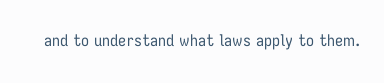and to understand what laws apply to them.